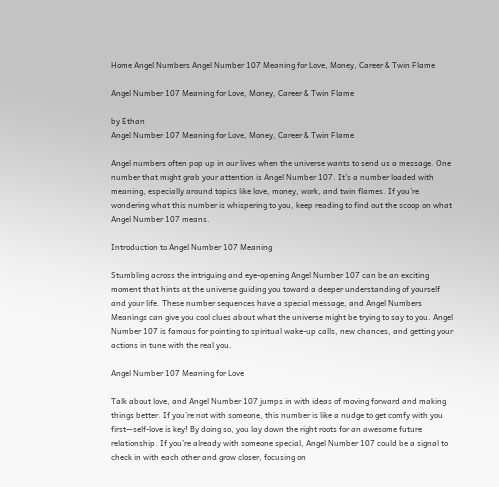Home Angel Numbers Angel Number 107 Meaning for Love, Money, Career & Twin Flame

Angel Number 107 Meaning for Love, Money, Career & Twin Flame

by Ethan
Angel Number 107 Meaning for Love, Money, Career & Twin Flame

Angel numbers often pop up in our lives when the universe wants to send us a message. One number that might grab your attention is Angel Number 107. It’s a number loaded with meaning, especially around topics like love, money, work, and twin flames. If you’re wondering what this number is whispering to you, keep reading to find out the scoop on what Angel Number 107 means.

Introduction to Angel Number 107 Meaning

Stumbling across the intriguing and eye-opening Angel Number 107 can be an exciting moment that hints at the universe guiding you toward a deeper understanding of yourself and your life. These number sequences have a special message, and Angel Numbers Meanings can give you cool clues about what the universe might be trying to say to you. Angel Number 107 is famous for pointing to spiritual wake-up calls, new chances, and getting your actions in tune with the real you.

Angel Number 107 Meaning for Love

Talk about love, and Angel Number 107 jumps in with ideas of moving forward and making things better. If you’re not with someone, this number is like a nudge to get comfy with you first—self-love is key! By doing so, you lay down the right roots for an awesome future relationship. If you’re already with someone special, Angel Number 107 could be a signal to check in with each other and grow closer, focusing on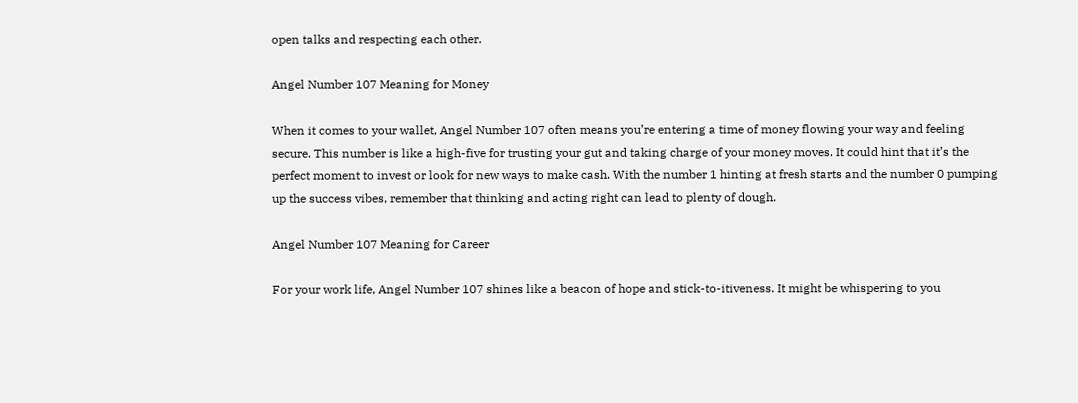open talks and respecting each other.

Angel Number 107 Meaning for Money

When it comes to your wallet, Angel Number 107 often means you’re entering a time of money flowing your way and feeling secure. This number is like a high-five for trusting your gut and taking charge of your money moves. It could hint that it’s the perfect moment to invest or look for new ways to make cash. With the number 1 hinting at fresh starts and the number 0 pumping up the success vibes, remember that thinking and acting right can lead to plenty of dough.

Angel Number 107 Meaning for Career

For your work life, Angel Number 107 shines like a beacon of hope and stick-to-itiveness. It might be whispering to you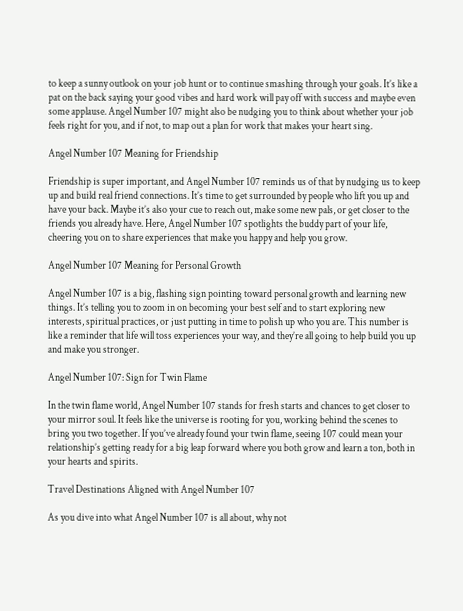to keep a sunny outlook on your job hunt or to continue smashing through your goals. It’s like a pat on the back saying your good vibes and hard work will pay off with success and maybe even some applause. Angel Number 107 might also be nudging you to think about whether your job feels right for you, and if not, to map out a plan for work that makes your heart sing.

Angel Number 107 Meaning for Friendship

Friendship is super important, and Angel Number 107 reminds us of that by nudging us to keep up and build real friend connections. It’s time to get surrounded by people who lift you up and have your back. Maybe it’s also your cue to reach out, make some new pals, or get closer to the friends you already have. Here, Angel Number 107 spotlights the buddy part of your life, cheering you on to share experiences that make you happy and help you grow.

Angel Number 107 Meaning for Personal Growth

Angel Number 107 is a big, flashing sign pointing toward personal growth and learning new things. It’s telling you to zoom in on becoming your best self and to start exploring new interests, spiritual practices, or just putting in time to polish up who you are. This number is like a reminder that life will toss experiences your way, and they’re all going to help build you up and make you stronger.

Angel Number 107: Sign for Twin Flame

In the twin flame world, Angel Number 107 stands for fresh starts and chances to get closer to your mirror soul. It feels like the universe is rooting for you, working behind the scenes to bring you two together. If you’ve already found your twin flame, seeing 107 could mean your relationship’s getting ready for a big leap forward where you both grow and learn a ton, both in your hearts and spirits.

Travel Destinations Aligned with Angel Number 107

As you dive into what Angel Number 107 is all about, why not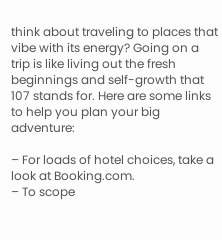think about traveling to places that vibe with its energy? Going on a trip is like living out the fresh beginnings and self-growth that 107 stands for. Here are some links to help you plan your big adventure:

– For loads of hotel choices, take a look at Booking.com.
– To scope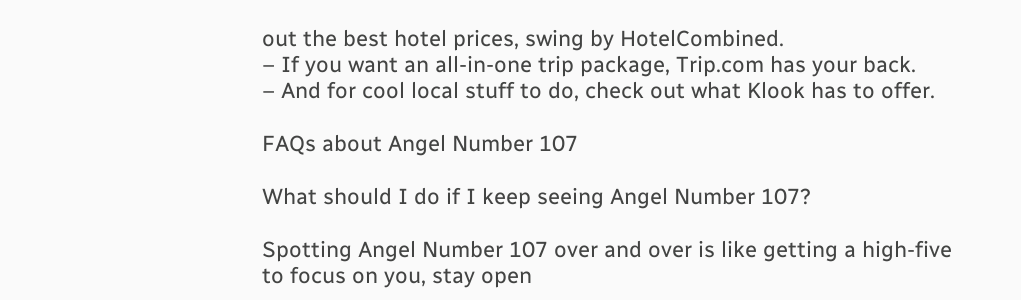out the best hotel prices, swing by HotelCombined.
– If you want an all-in-one trip package, Trip.com has your back.
– And for cool local stuff to do, check out what Klook has to offer.

FAQs about Angel Number 107

What should I do if I keep seeing Angel Number 107?

Spotting Angel Number 107 over and over is like getting a high-five to focus on you, stay open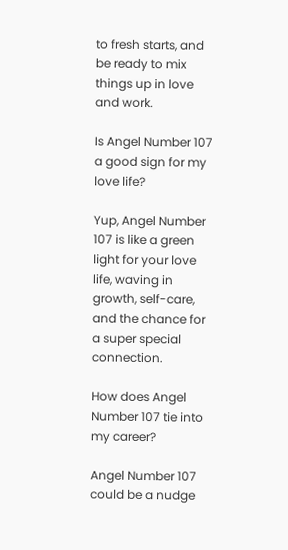to fresh starts, and be ready to mix things up in love and work.

Is Angel Number 107 a good sign for my love life?

Yup, Angel Number 107 is like a green light for your love life, waving in growth, self-care, and the chance for a super special connection.

How does Angel Number 107 tie into my career?

Angel Number 107 could be a nudge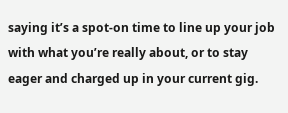saying it’s a spot-on time to line up your job with what you’re really about, or to stay eager and charged up in your current gig.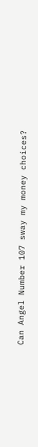Can Angel Number 107 sway my money choices?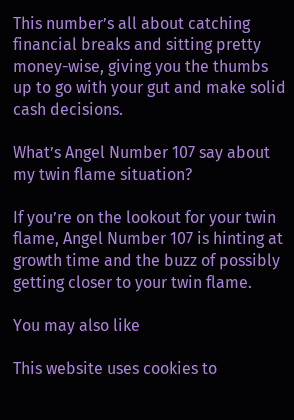This number’s all about catching financial breaks and sitting pretty money-wise, giving you the thumbs up to go with your gut and make solid cash decisions.

What’s Angel Number 107 say about my twin flame situation?

If you’re on the lookout for your twin flame, Angel Number 107 is hinting at growth time and the buzz of possibly getting closer to your twin flame.

You may also like

This website uses cookies to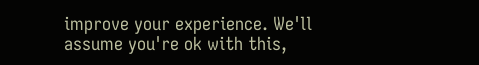improve your experience. We'll assume you're ok with this,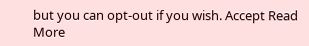but you can opt-out if you wish. Accept Read More